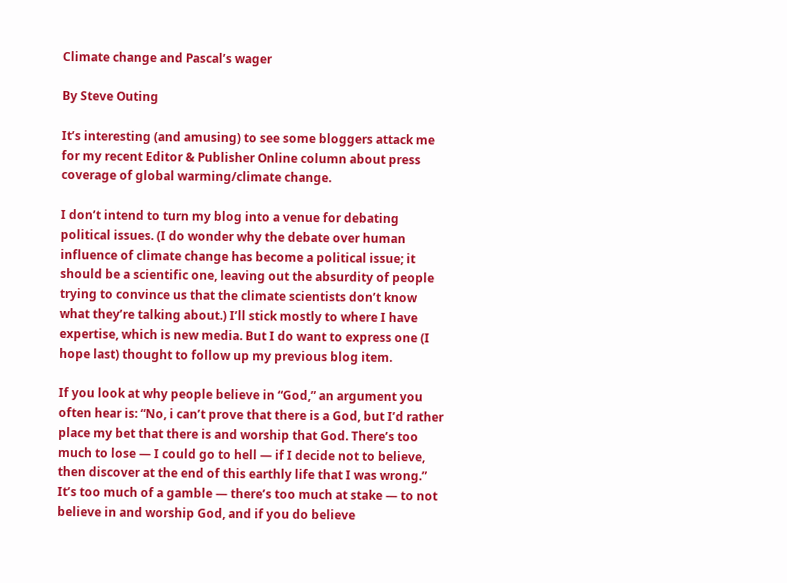Climate change and Pascal’s wager

By Steve Outing

It’s interesting (and amusing) to see some bloggers attack me for my recent Editor & Publisher Online column about press coverage of global warming/climate change.

I don’t intend to turn my blog into a venue for debating political issues. (I do wonder why the debate over human influence of climate change has become a political issue; it should be a scientific one, leaving out the absurdity of people trying to convince us that the climate scientists don’t know what they’re talking about.) I’ll stick mostly to where I have expertise, which is new media. But I do want to express one (I hope last) thought to follow up my previous blog item.

If you look at why people believe in “God,” an argument you often hear is: “No, i can’t prove that there is a God, but I’d rather place my bet that there is and worship that God. There’s too much to lose — I could go to hell — if I decide not to believe, then discover at the end of this earthly life that I was wrong.” It’s too much of a gamble — there’s too much at stake — to not believe in and worship God, and if you do believe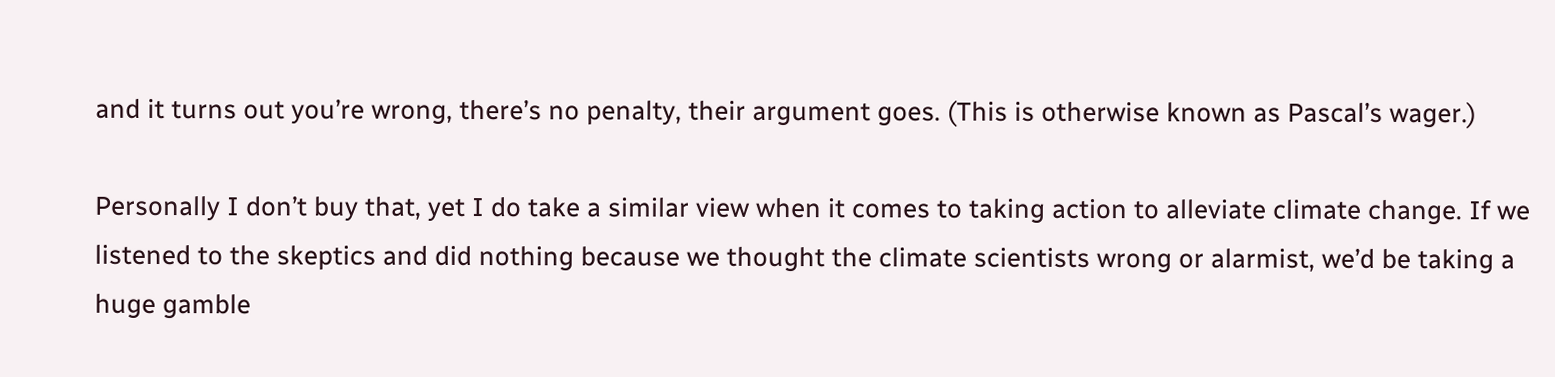and it turns out you’re wrong, there’s no penalty, their argument goes. (This is otherwise known as Pascal’s wager.)

Personally I don’t buy that, yet I do take a similar view when it comes to taking action to alleviate climate change. If we listened to the skeptics and did nothing because we thought the climate scientists wrong or alarmist, we’d be taking a huge gamble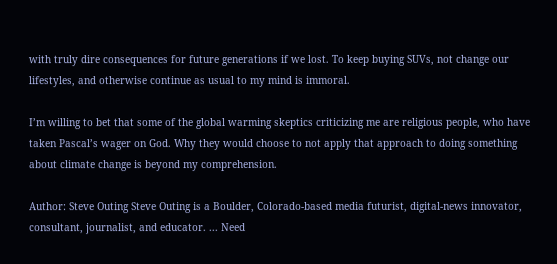with truly dire consequences for future generations if we lost. To keep buying SUVs, not change our lifestyles, and otherwise continue as usual to my mind is immoral.

I’m willing to bet that some of the global warming skeptics criticizing me are religious people, who have taken Pascal’s wager on God. Why they would choose to not apply that approach to doing something about climate change is beyond my comprehension.

Author: Steve Outing Steve Outing is a Boulder, Colorado-based media futurist, digital-news innovator, consultant, journalist, and educator. ... Need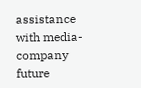assistance with media-company future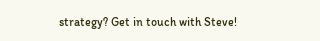strategy? Get in touch with Steve!